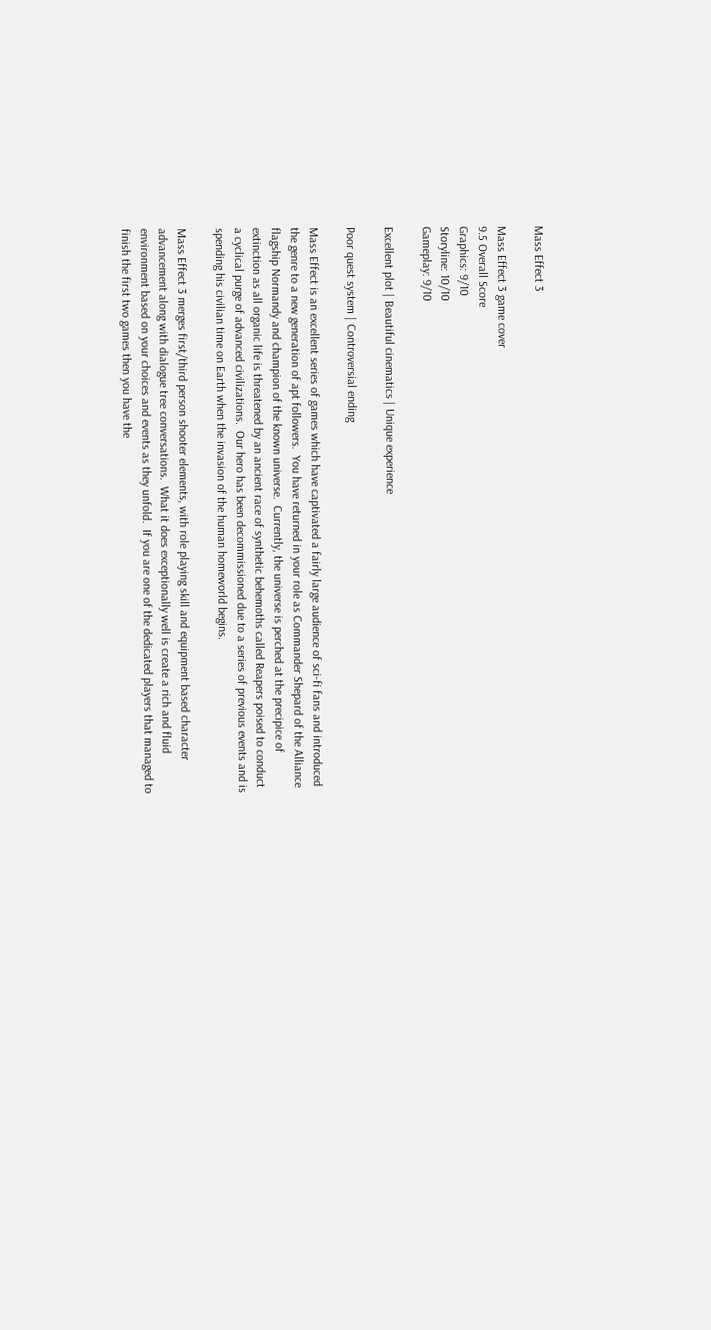Mass Effect 3

Mass Effect 3 game cover
9.5 Overall Score
Graphics: 9/10
Storyline: 10/10
Gameplay: 9/10

Excellent plot | Beautiful cinematics | Unique experience

Poor quest system | Controversial ending

Mass Effect is an excellent series of games which have captivated a fairly large audience of sci-fi fans and introduced the genre to a new generation of apt followers.  You have returned in your role as Commander Shepard of the Alliance flagship Normandy and champion of the known universe.  Currently, the universe is perched at the precipice of extinction as all organic life is threatened by an ancient race of synthetic behemoths called Reapers poised to conduct a cyclical purge of advanced civilizations.  Our hero has been decommissioned due to a series of previous events and is spending his civilian time on Earth when the invasion of the human homeworld begins.

Mass Effect 3 merges first/third person shooter elements, with role playing skill and equipment based character advancement along with dialogue tree conversations.  What it does exceptionally well is create a rich and fluid environment based on your choices and events as they unfold.  If you are one of the dedicated players that managed to finish the first two games then you have the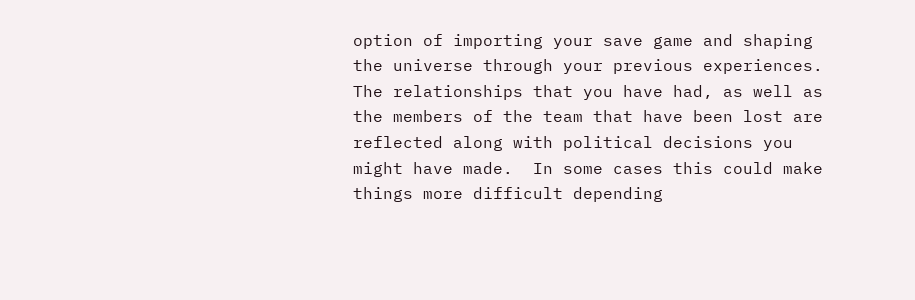option of importing your save game and shaping the universe through your previous experiences.  The relationships that you have had, as well as the members of the team that have been lost are reflected along with political decisions you might have made.  In some cases this could make things more difficult depending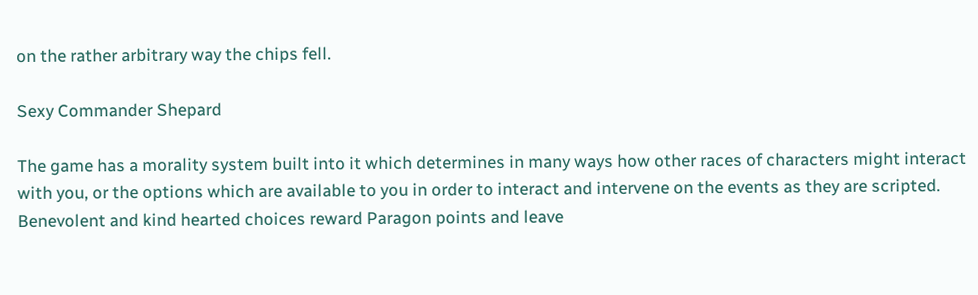on the rather arbitrary way the chips fell.

Sexy Commander Shepard

The game has a morality system built into it which determines in many ways how other races of characters might interact with you, or the options which are available to you in order to interact and intervene on the events as they are scripted.  Benevolent and kind hearted choices reward Paragon points and leave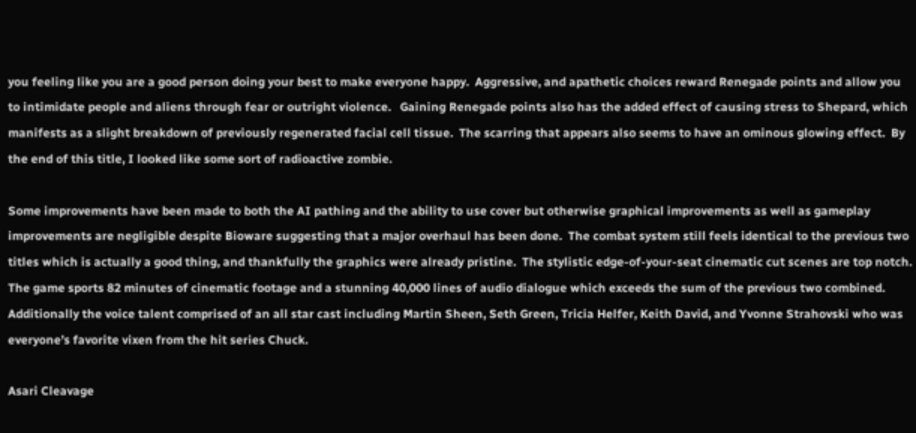you feeling like you are a good person doing your best to make everyone happy.  Aggressive, and apathetic choices reward Renegade points and allow you to intimidate people and aliens through fear or outright violence.   Gaining Renegade points also has the added effect of causing stress to Shepard, which manifests as a slight breakdown of previously regenerated facial cell tissue.  The scarring that appears also seems to have an ominous glowing effect.  By the end of this title, I looked like some sort of radioactive zombie.

Some improvements have been made to both the AI pathing and the ability to use cover but otherwise graphical improvements as well as gameplay improvements are negligible despite Bioware suggesting that a major overhaul has been done.  The combat system still feels identical to the previous two titles which is actually a good thing, and thankfully the graphics were already pristine.  The stylistic edge-of-your-seat cinematic cut scenes are top notch.  The game sports 82 minutes of cinematic footage and a stunning 40,000 lines of audio dialogue which exceeds the sum of the previous two combined.  Additionally the voice talent comprised of an all star cast including Martin Sheen, Seth Green, Tricia Helfer, Keith David, and Yvonne Strahovski who was everyone’s favorite vixen from the hit series Chuck.

Asari Cleavage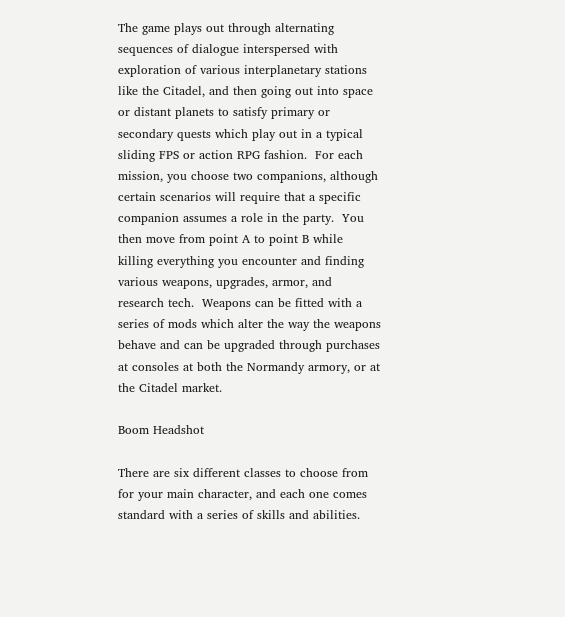The game plays out through alternating sequences of dialogue interspersed with exploration of various interplanetary stations like the Citadel, and then going out into space or distant planets to satisfy primary or secondary quests which play out in a typical sliding FPS or action RPG fashion.  For each mission, you choose two companions, although certain scenarios will require that a specific companion assumes a role in the party.  You then move from point A to point B while killing everything you encounter and finding various weapons, upgrades, armor, and research tech.  Weapons can be fitted with a series of mods which alter the way the weapons behave and can be upgraded through purchases at consoles at both the Normandy armory, or at the Citadel market.

Boom Headshot

There are six different classes to choose from for your main character, and each one comes standard with a series of skills and abilities.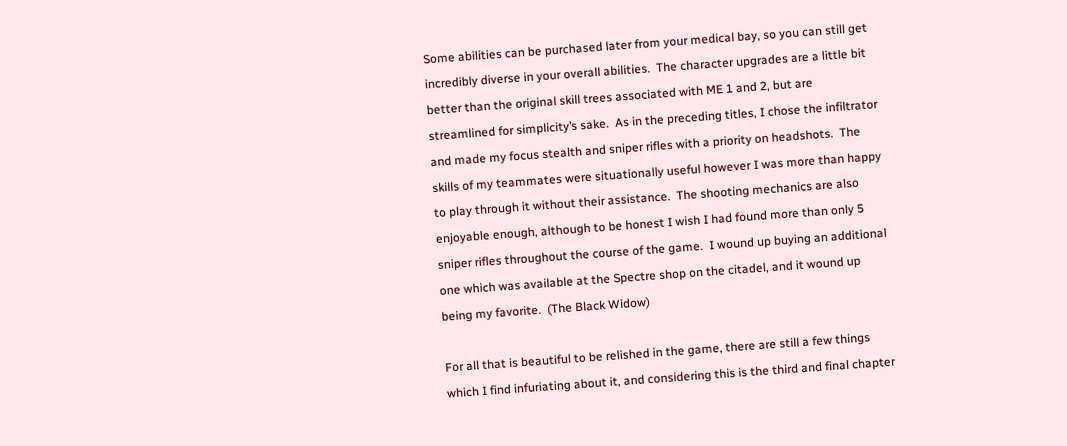Some abilities can be purchased later from your medical bay, so you can still get incredibly diverse in your overall abilities.  The character upgrades are a little bit better than the original skill trees associated with ME 1 and 2, but are streamlined for simplicity’s sake.  As in the preceding titles, I chose the infiltrator and made my focus stealth and sniper rifles with a priority on headshots.  The skills of my teammates were situationally useful however I was more than happy to play through it without their assistance.  The shooting mechanics are also enjoyable enough, although to be honest I wish I had found more than only 5 sniper rifles throughout the course of the game.  I wound up buying an additional one which was available at the Spectre shop on the citadel, and it wound up being my favorite.  (The Black Widow)

For all that is beautiful to be relished in the game, there are still a few things which I find infuriating about it, and considering this is the third and final chapter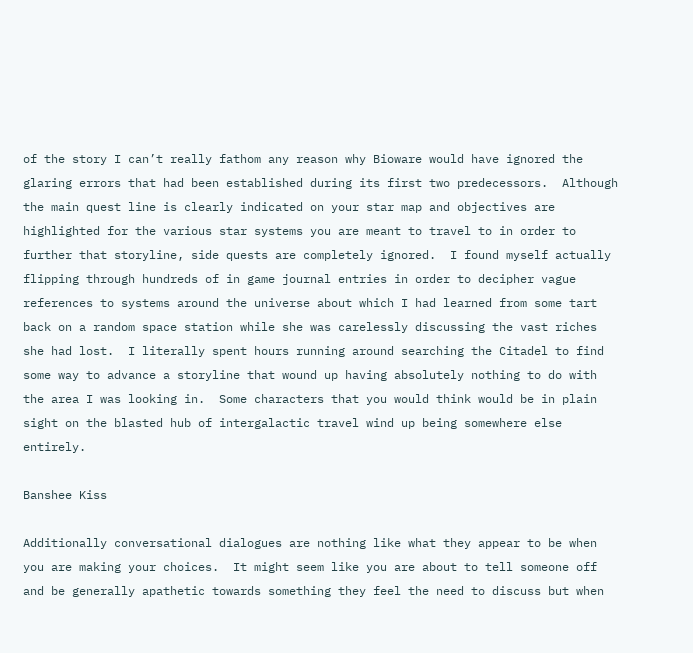of the story I can’t really fathom any reason why Bioware would have ignored the glaring errors that had been established during its first two predecessors.  Although the main quest line is clearly indicated on your star map and objectives are highlighted for the various star systems you are meant to travel to in order to further that storyline, side quests are completely ignored.  I found myself actually flipping through hundreds of in game journal entries in order to decipher vague references to systems around the universe about which I had learned from some tart back on a random space station while she was carelessly discussing the vast riches she had lost.  I literally spent hours running around searching the Citadel to find some way to advance a storyline that wound up having absolutely nothing to do with the area I was looking in.  Some characters that you would think would be in plain sight on the blasted hub of intergalactic travel wind up being somewhere else entirely.

Banshee Kiss

Additionally conversational dialogues are nothing like what they appear to be when you are making your choices.  It might seem like you are about to tell someone off and be generally apathetic towards something they feel the need to discuss but when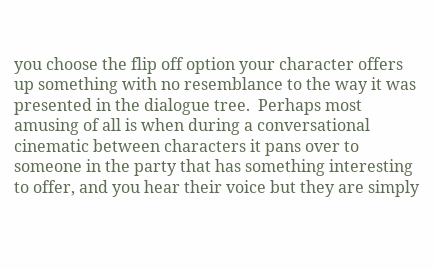you choose the flip off option your character offers up something with no resemblance to the way it was presented in the dialogue tree.  Perhaps most amusing of all is when during a conversational cinematic between characters it pans over to someone in the party that has something interesting to offer, and you hear their voice but they are simply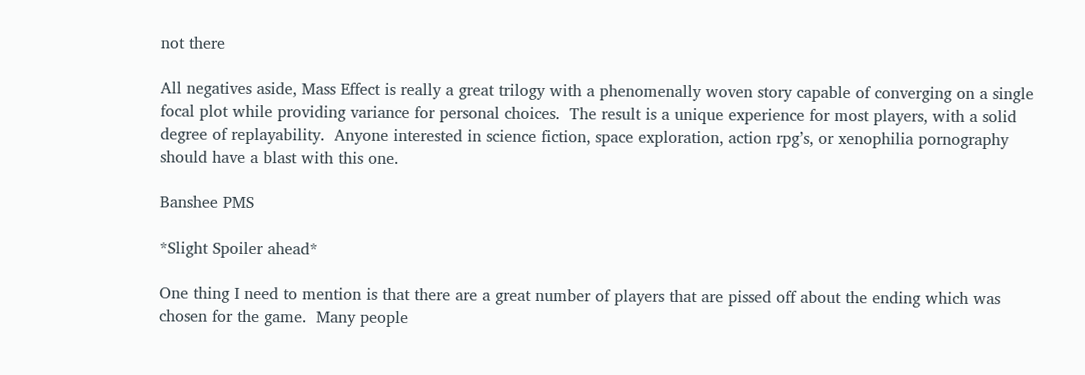not there

All negatives aside, Mass Effect is really a great trilogy with a phenomenally woven story capable of converging on a single focal plot while providing variance for personal choices.  The result is a unique experience for most players, with a solid degree of replayability.  Anyone interested in science fiction, space exploration, action rpg’s, or xenophilia pornography should have a blast with this one.

Banshee PMS

*Slight Spoiler ahead*

One thing I need to mention is that there are a great number of players that are pissed off about the ending which was chosen for the game.  Many people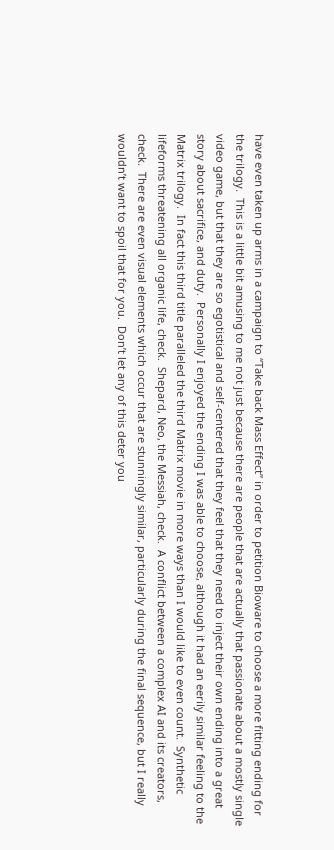have even taken up arms in a campaign to “Take back Mass Effect” in order to petition Bioware to choose a more fitting ending for the trilogy.  This is a little bit amusing to me not just because there are people that are actually that passionate about a mostly single video game, but that they are so egotistical and self-centered that they feel that they need to inject their own ending into a great story about sacrifice, and duty.  Personally I enjoyed the ending I was able to choose, although it had an eerily similar feeling to the Matrix trilogy.  In fact this third title paralleled the third Matrix movie in more ways than I would like to even count.  Synthetic lifeforms threatening all organic life, check.  Shepard, Neo, the Messiah, check.  A conflict between a complex AI and its creators, check.  There are even visual elements which occur that are stunningly similar, particularly during the final sequence, but I really wouldn’t want to spoil that for you.  Don’t let any of this deter you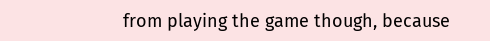from playing the game though, because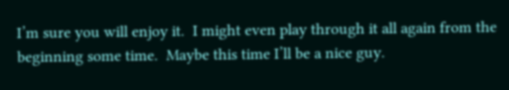I’m sure you will enjoy it.  I might even play through it all again from the beginning some time.  Maybe this time I’ll be a nice guy.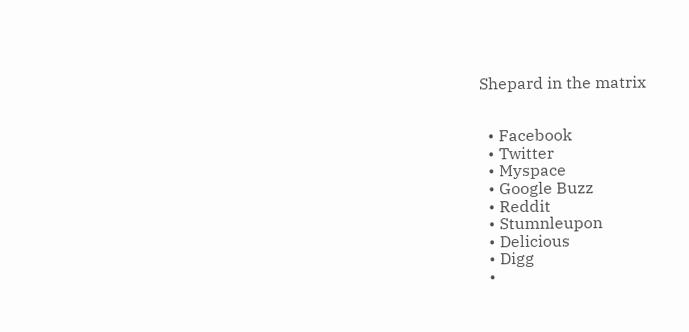Shepard in the matrix


  • Facebook
  • Twitter
  • Myspace
  • Google Buzz
  • Reddit
  • Stumnleupon
  • Delicious
  • Digg
  •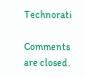Technorati

Comments are closed.